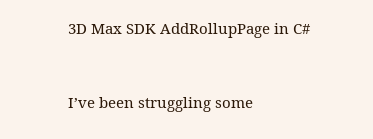3D Max SDK AddRollupPage in C#



I’ve been struggling some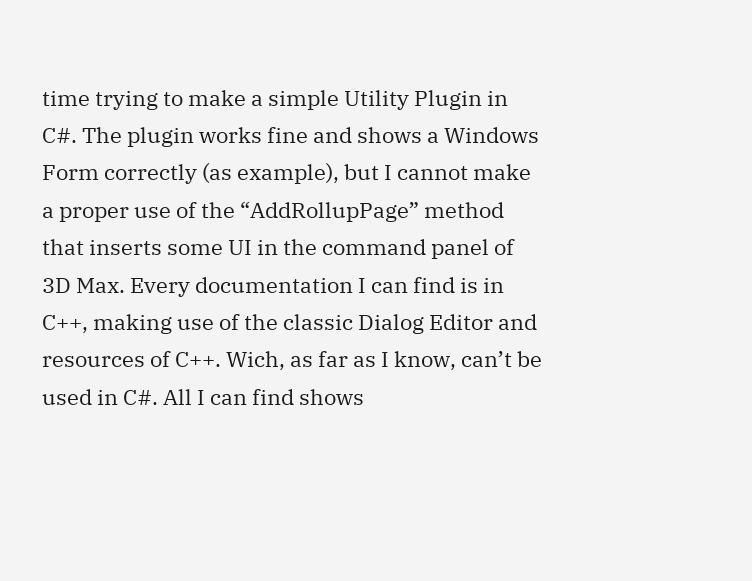time trying to make a simple Utility Plugin in C#. The plugin works fine and shows a Windows Form correctly (as example), but I cannot make a proper use of the “AddRollupPage” method that inserts some UI in the command panel of 3D Max. Every documentation I can find is in C++, making use of the classic Dialog Editor and resources of C++. Wich, as far as I know, can’t be used in C#. All I can find shows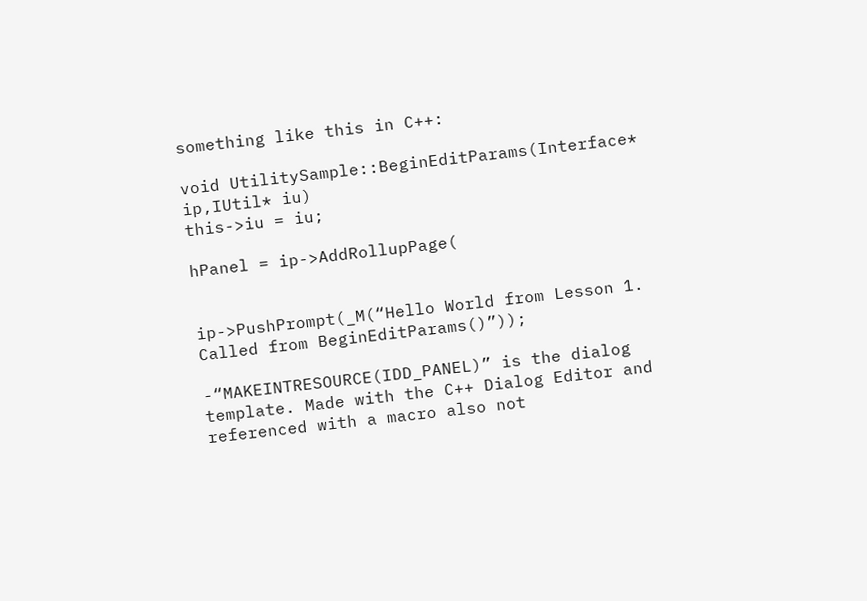something like this in C++:

void UtilitySample::BeginEditParams(Interface* ip,IUtil* iu)
this->iu = iu;

hPanel = ip->AddRollupPage(


ip->PushPrompt(_M(“Hello World from Lesson 1. Called from BeginEditParams()”));

-“MAKEINTRESOURCE(IDD_PANEL)” is the dialog template. Made with the C++ Dialog Editor and referenced with a macro also not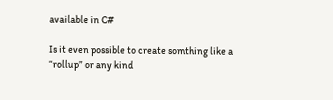available in C#

Is it even possible to create somthing like a “rollup” or any kind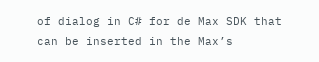of dialog in C# for de Max SDK that can be inserted in the Max’s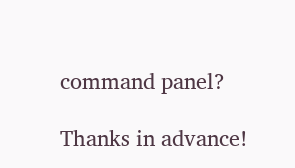command panel?

Thanks in advance!